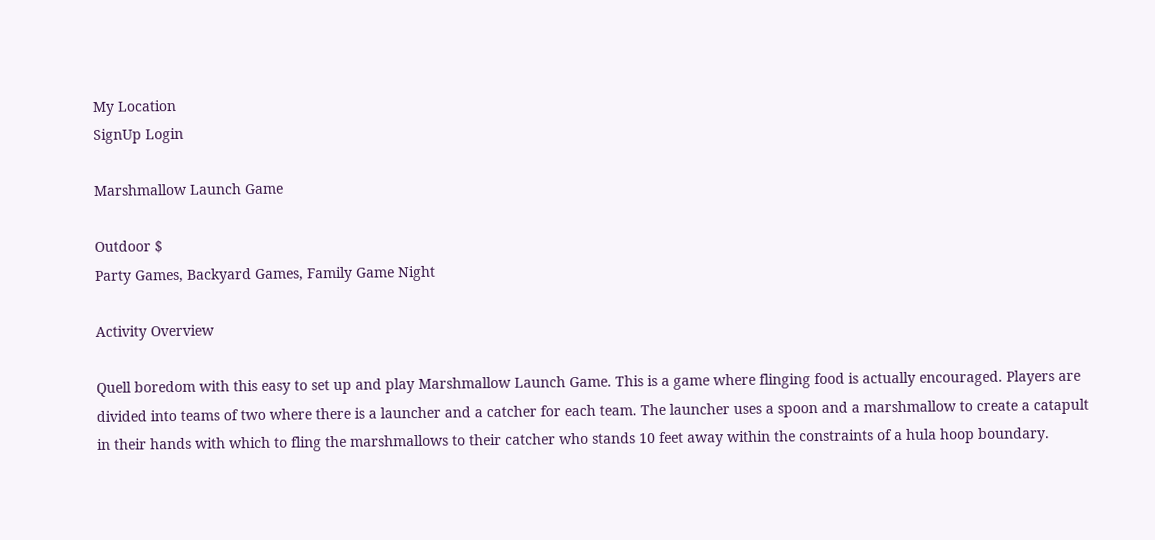My Location
SignUp Login

Marshmallow Launch Game

Outdoor $
Party Games, Backyard Games, Family Game Night

Activity Overview

Quell boredom with this easy to set up and play Marshmallow Launch Game. This is a game where flinging food is actually encouraged. Players are divided into teams of two where there is a launcher and a catcher for each team. The launcher uses a spoon and a marshmallow to create a catapult in their hands with which to fling the marshmallows to their catcher who stands 10 feet away within the constraints of a hula hoop boundary.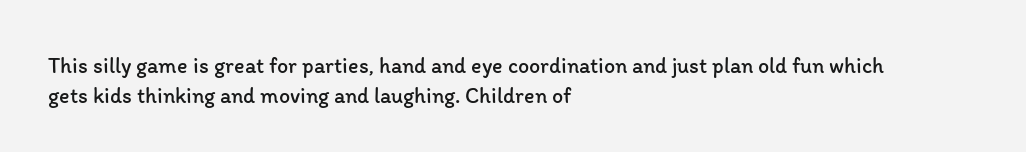This silly game is great for parties, hand and eye coordination and just plan old fun which gets kids thinking and moving and laughing. Children of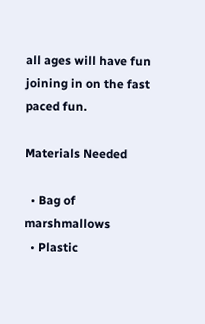all ages will have fun joining in on the fast paced fun.

Materials Needed

  • Bag of marshmallows
  • Plastic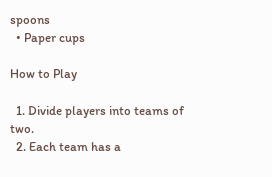spoons
  • Paper cups

How to Play

  1. Divide players into teams of two.
  2. Each team has a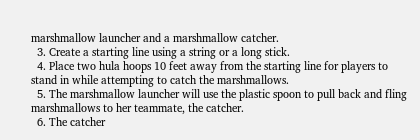marshmallow launcher and a marshmallow catcher.
  3. Create a starting line using a string or a long stick.
  4. Place two hula hoops 10 feet away from the starting line for players to stand in while attempting to catch the marshmallows.
  5. The marshmallow launcher will use the plastic spoon to pull back and fling marshmallows to her teammate, the catcher.
  6. The catcher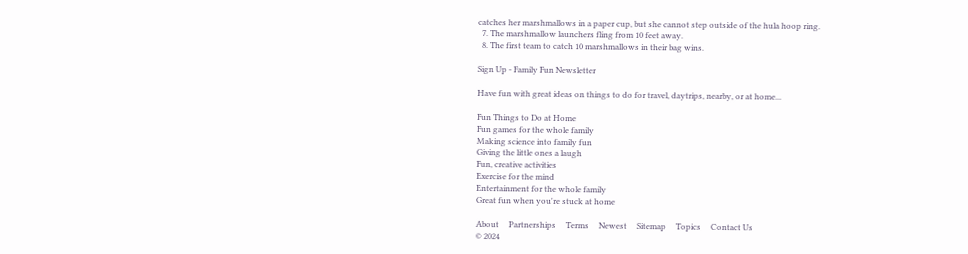catches her marshmallows in a paper cup, but she cannot step outside of the hula hoop ring.
  7. The marshmallow launchers fling from 10 feet away.
  8. The first team to catch 10 marshmallows in their bag wins.

Sign Up - Family Fun Newsletter

Have fun with great ideas on things to do for travel, daytrips, nearby, or at home...

Fun Things to Do at Home
Fun games for the whole family
Making science into family fun
Giving the little ones a laugh
Fun, creative activities
Exercise for the mind
Entertainment for the whole family
Great fun when you're stuck at home

About     Partnerships     Terms     Newest     Sitemap     Topics     Contact Us
© 2024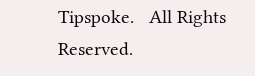Tipspoke.   All Rights Reserved.